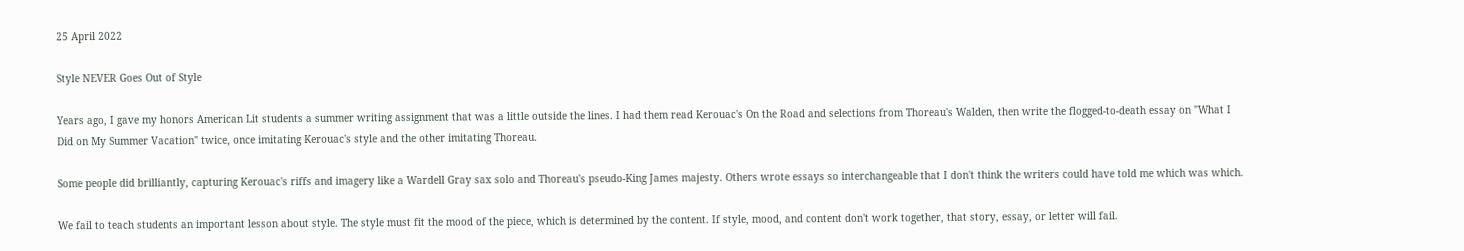25 April 2022

Style NEVER Goes Out of Style

Years ago, I gave my honors American Lit students a summer writing assignment that was a little outside the lines. I had them read Kerouac's On the Road and selections from Thoreau's Walden, then write the flogged-to-death essay on "What I Did on My Summer Vacation" twice, once imitating Kerouac's style and the other imitating Thoreau.

Some people did brilliantly, capturing Kerouac's riffs and imagery like a Wardell Gray sax solo and Thoreau's pseudo-King James majesty. Others wrote essays so interchangeable that I don't think the writers could have told me which was which.

We fail to teach students an important lesson about style. The style must fit the mood of the piece, which is determined by the content. If style, mood, and content don't work together, that story, essay, or letter will fail.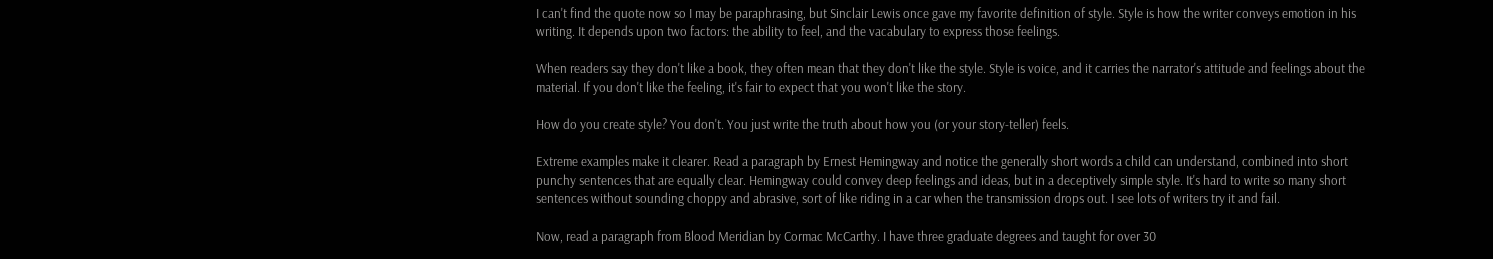I can't find the quote now so I may be paraphrasing, but Sinclair Lewis once gave my favorite definition of style. Style is how the writer conveys emotion in his writing. It depends upon two factors: the ability to feel, and the vacabulary to express those feelings.

When readers say they don't like a book, they often mean that they don't like the style. Style is voice, and it carries the narrator's attitude and feelings about the material. If you don't like the feeling, it's fair to expect that you won't like the story.

How do you create style? You don't. You just write the truth about how you (or your story-teller) feels.

Extreme examples make it clearer. Read a paragraph by Ernest Hemingway and notice the generally short words a child can understand, combined into short punchy sentences that are equally clear. Hemingway could convey deep feelings and ideas, but in a deceptively simple style. It's hard to write so many short sentences without sounding choppy and abrasive, sort of like riding in a car when the transmission drops out. I see lots of writers try it and fail.

Now, read a paragraph from Blood Meridian by Cormac McCarthy. I have three graduate degrees and taught for over 30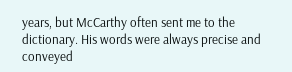years, but McCarthy often sent me to the dictionary. His words were always precise and conveyed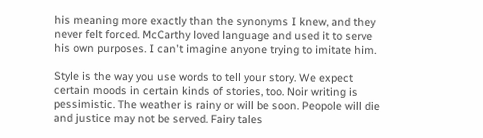his meaning more exactly than the synonyms I knew, and they never felt forced. McCarthy loved language and used it to serve his own purposes. I can't imagine anyone trying to imitate him.

Style is the way you use words to tell your story. We expect certain moods in certain kinds of stories, too. Noir writing is pessimistic. The weather is rainy or will be soon. Peopole will die and justice may not be served. Fairy tales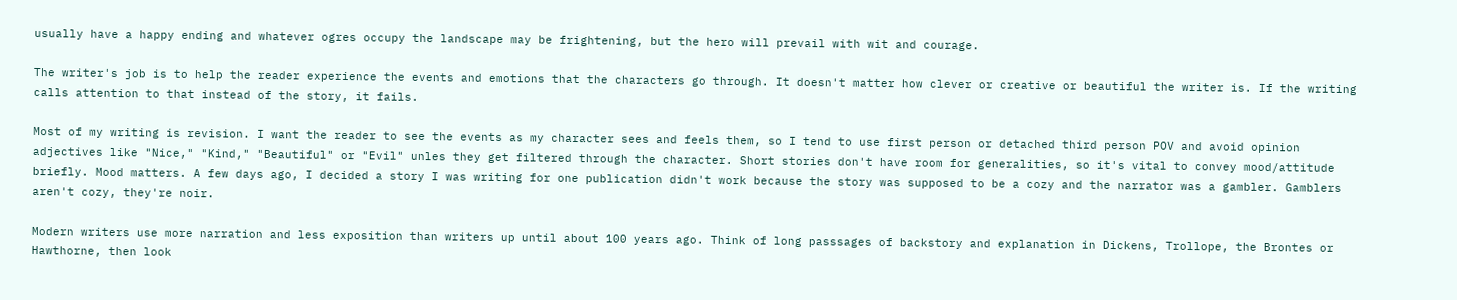usually have a happy ending and whatever ogres occupy the landscape may be frightening, but the hero will prevail with wit and courage.

The writer's job is to help the reader experience the events and emotions that the characters go through. It doesn't matter how clever or creative or beautiful the writer is. If the writing calls attention to that instead of the story, it fails.

Most of my writing is revision. I want the reader to see the events as my character sees and feels them, so I tend to use first person or detached third person POV and avoid opinion adjectives like "Nice," "Kind," "Beautiful" or "Evil" unles they get filtered through the character. Short stories don't have room for generalities, so it's vital to convey mood/attitude briefly. Mood matters. A few days ago, I decided a story I was writing for one publication didn't work because the story was supposed to be a cozy and the narrator was a gambler. Gamblers aren't cozy, they're noir.

Modern writers use more narration and less exposition than writers up until about 100 years ago. Think of long passsages of backstory and explanation in Dickens, Trollope, the Brontes or Hawthorne, then look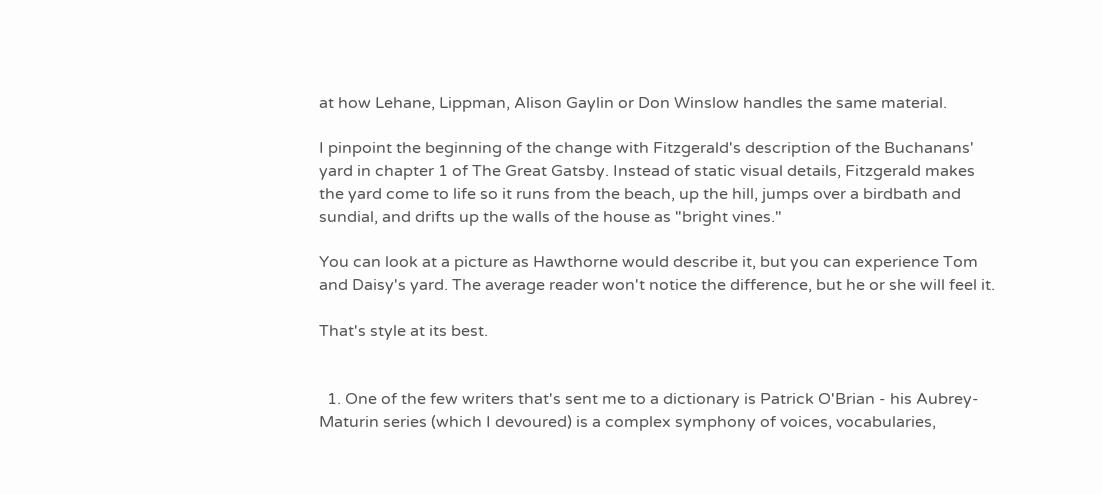at how Lehane, Lippman, Alison Gaylin or Don Winslow handles the same material.

I pinpoint the beginning of the change with Fitzgerald's description of the Buchanans' yard in chapter 1 of The Great Gatsby. Instead of static visual details, Fitzgerald makes the yard come to life so it runs from the beach, up the hill, jumps over a birdbath and sundial, and drifts up the walls of the house as "bright vines."

You can look at a picture as Hawthorne would describe it, but you can experience Tom and Daisy's yard. The average reader won't notice the difference, but he or she will feel it.

That's style at its best.


  1. One of the few writers that's sent me to a dictionary is Patrick O'Brian - his Aubrey-Maturin series (which I devoured) is a complex symphony of voices, vocabularies,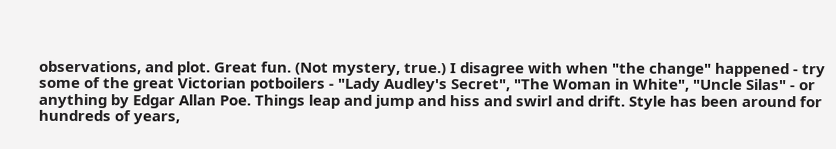observations, and plot. Great fun. (Not mystery, true.) I disagree with when "the change" happened - try some of the great Victorian potboilers - "Lady Audley's Secret", "The Woman in White", "Uncle Silas" - or anything by Edgar Allan Poe. Things leap and jump and hiss and swirl and drift. Style has been around for hundreds of years,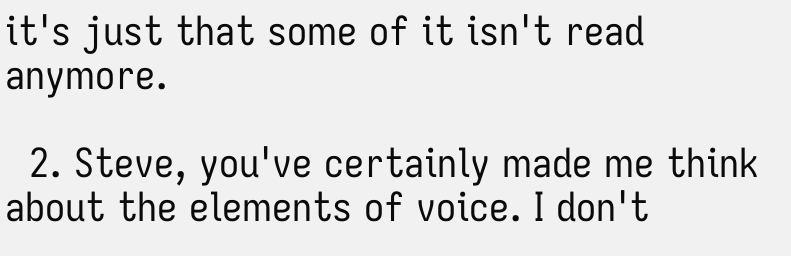it's just that some of it isn't read anymore.

  2. Steve, you've certainly made me think about the elements of voice. I don't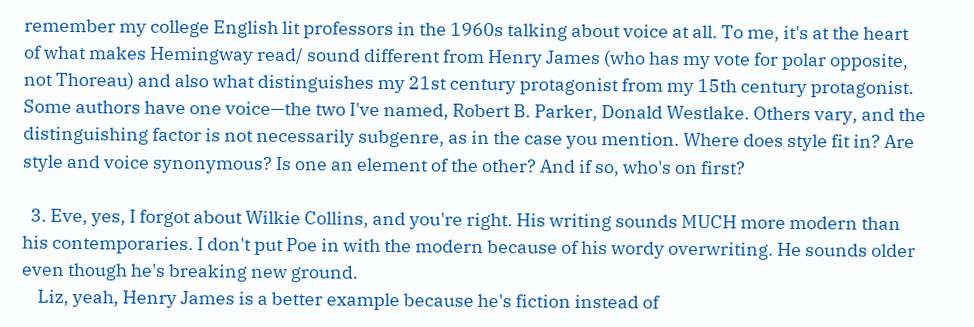remember my college English lit professors in the 1960s talking about voice at all. To me, it's at the heart of what makes Hemingway read/ sound different from Henry James (who has my vote for polar opposite, not Thoreau) and also what distinguishes my 21st century protagonist from my 15th century protagonist. Some authors have one voice—the two I've named, Robert B. Parker, Donald Westlake. Others vary, and the distinguishing factor is not necessarily subgenre, as in the case you mention. Where does style fit in? Are style and voice synonymous? Is one an element of the other? And if so, who's on first?

  3. Eve, yes, I forgot about Wilkie Collins, and you're right. His writing sounds MUCH more modern than his contemporaries. I don't put Poe in with the modern because of his wordy overwriting. He sounds older even though he's breaking new ground.
    Liz, yeah, Henry James is a better example because he's fiction instead of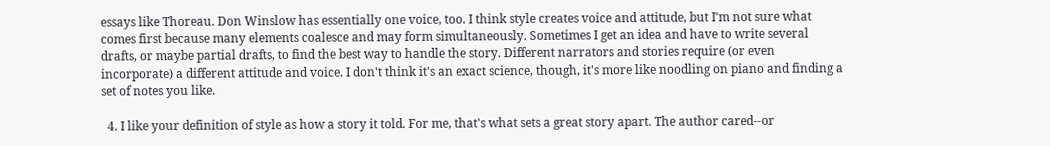essays like Thoreau. Don Winslow has essentially one voice, too. I think style creates voice and attitude, but I'm not sure what comes first because many elements coalesce and may form simultaneously. Sometimes I get an idea and have to write several drafts, or maybe partial drafts, to find the best way to handle the story. Different narrators and stories require (or even incorporate) a different attitude and voice. I don't think it's an exact science, though, it's more like noodling on piano and finding a set of notes you like.

  4. I like your definition of style as how a story it told. For me, that's what sets a great story apart. The author cared--or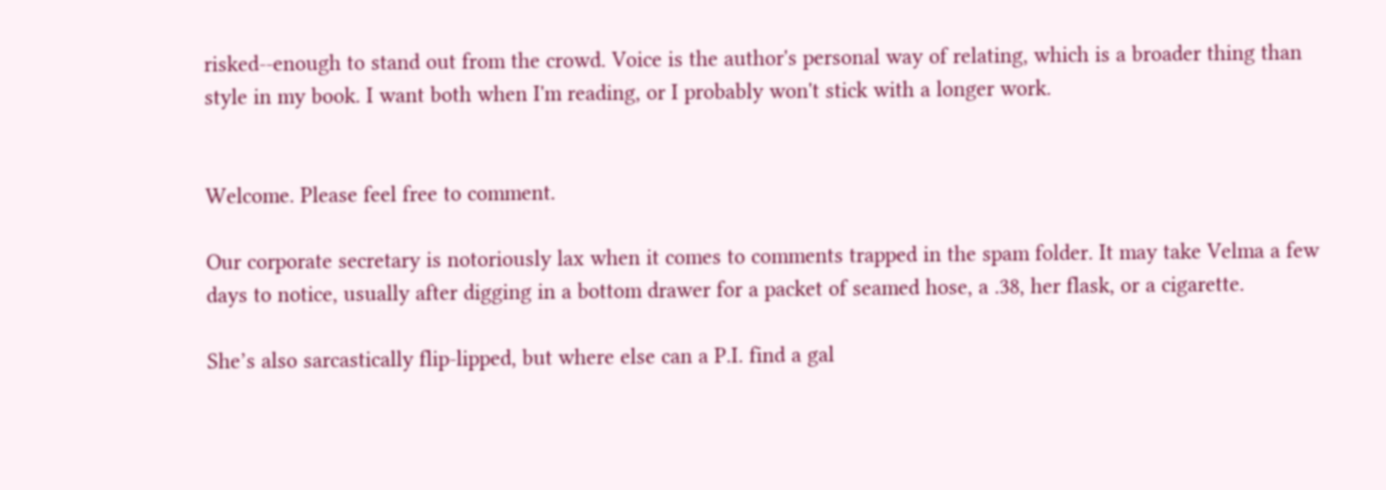risked--enough to stand out from the crowd. Voice is the author's personal way of relating, which is a broader thing than style in my book. I want both when I'm reading, or I probably won't stick with a longer work.


Welcome. Please feel free to comment.

Our corporate secretary is notoriously lax when it comes to comments trapped in the spam folder. It may take Velma a few days to notice, usually after digging in a bottom drawer for a packet of seamed hose, a .38, her flask, or a cigarette.

She’s also sarcastically flip-lipped, but where else can a P.I. find a gal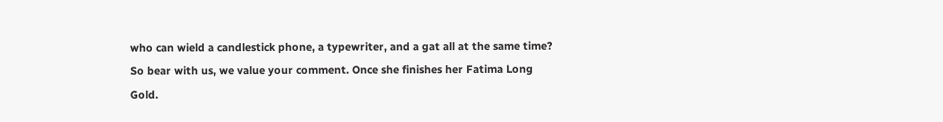who can wield a candlestick phone, a typewriter, and a gat all at the same time? So bear with us, we value your comment. Once she finishes her Fatima Long Gold.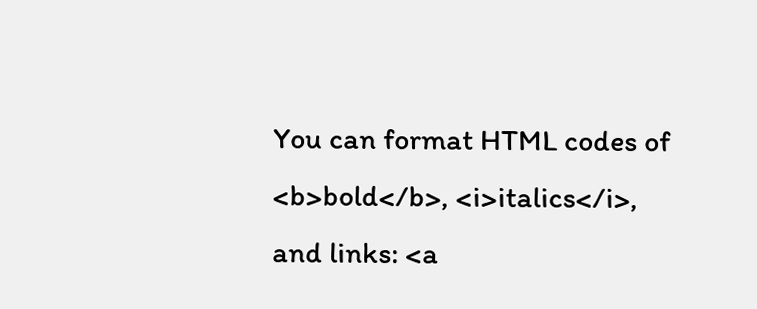You can format HTML codes of <b>bold</b>, <i>italics</i>, and links: <a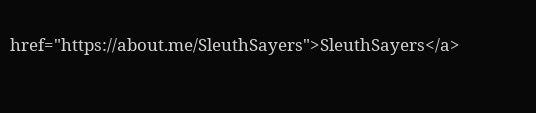href="https://about.me/SleuthSayers">SleuthSayers</a>